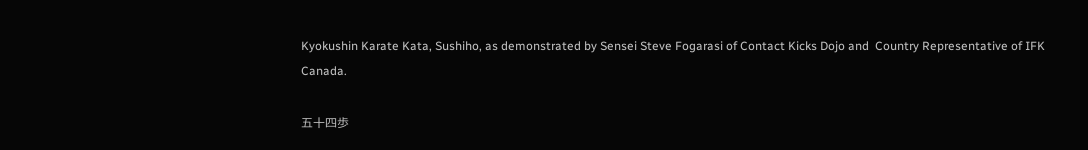Kyokushin Karate Kata, Sushiho, as demonstrated by Sensei Steve Fogarasi of Contact Kicks Dojo and  Country Representative of IFK Canada.

五十四歩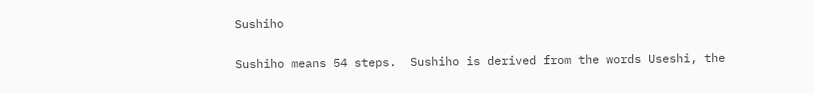Sushiho

Sushiho means 54 steps.  Sushiho is derived from the words Useshi, the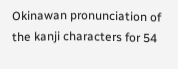Okinawan pronunciation of the kanji characters for 54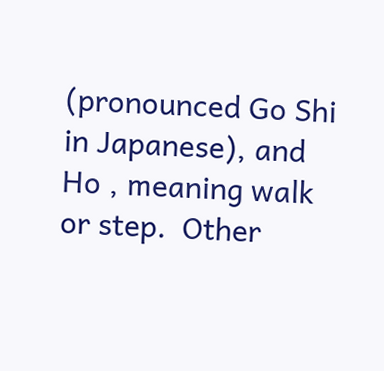(pronounced Go Shi in Japanese), and Ho , meaning walk or step.  Other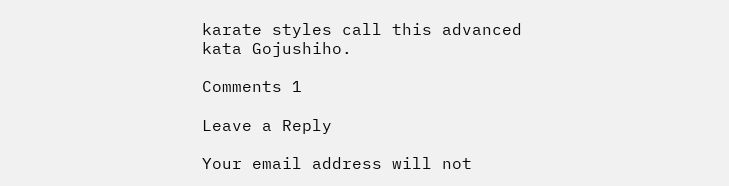karate styles call this advanced kata Gojushiho.

Comments 1

Leave a Reply

Your email address will not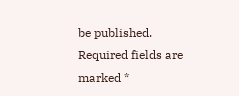be published. Required fields are marked *